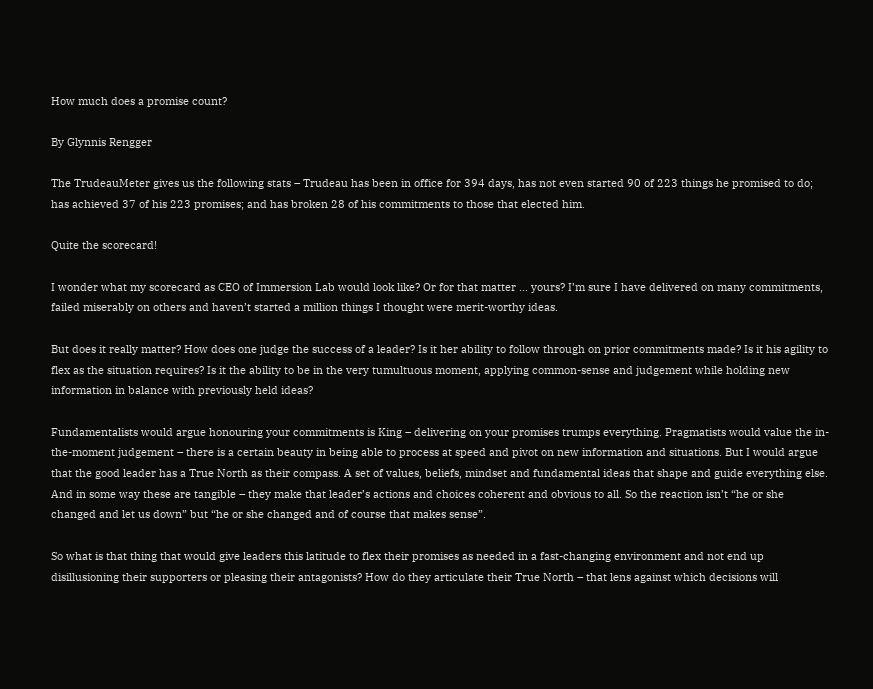How much does a promise count?

By Glynnis Rengger

The TrudeauMeter gives us the following stats – Trudeau has been in office for 394 days, has not even started 90 of 223 things he promised to do; has achieved 37 of his 223 promises; and has broken 28 of his commitments to those that elected him.

Quite the scorecard!

I wonder what my scorecard as CEO of Immersion Lab would look like? Or for that matter … yours? I’m sure I have delivered on many commitments, failed miserably on others and haven’t started a million things I thought were merit-worthy ideas.

But does it really matter? How does one judge the success of a leader? Is it her ability to follow through on prior commitments made? Is it his agility to flex as the situation requires? Is it the ability to be in the very tumultuous moment, applying common-sense and judgement while holding new information in balance with previously held ideas?

Fundamentalists would argue honouring your commitments is King – delivering on your promises trumps everything. Pragmatists would value the in-the-moment judgement – there is a certain beauty in being able to process at speed and pivot on new information and situations. But I would argue that the good leader has a True North as their compass. A set of values, beliefs, mindset and fundamental ideas that shape and guide everything else. And in some way these are tangible – they make that leader’s actions and choices coherent and obvious to all. So the reaction isn’t “he or she changed and let us down” but “he or she changed and of course that makes sense”.

So what is that thing that would give leaders this latitude to flex their promises as needed in a fast-changing environment and not end up disillusioning their supporters or pleasing their antagonists? How do they articulate their True North – that lens against which decisions will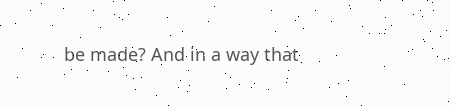be made? And in a way that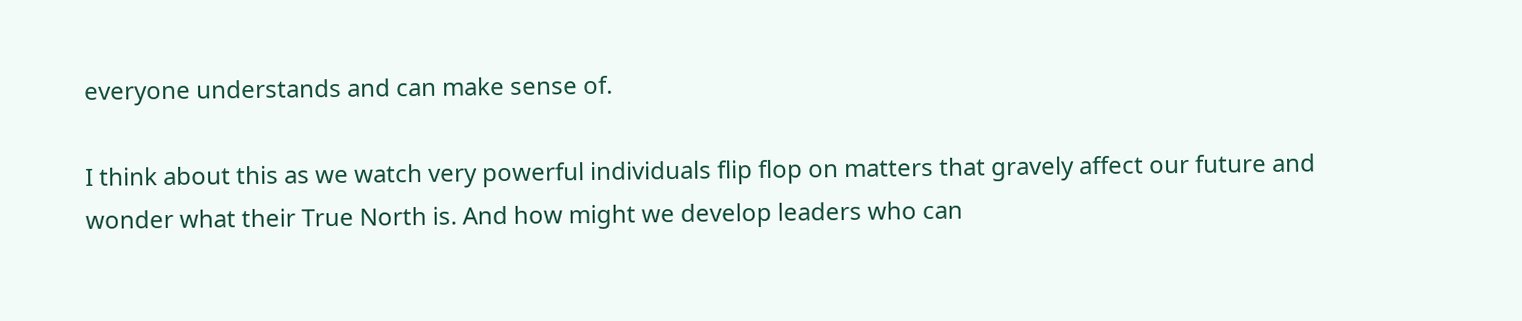everyone understands and can make sense of.

I think about this as we watch very powerful individuals flip flop on matters that gravely affect our future and wonder what their True North is. And how might we develop leaders who can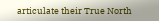articulate their True North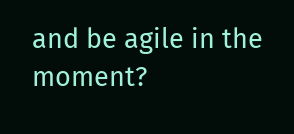and be agile in the moment?